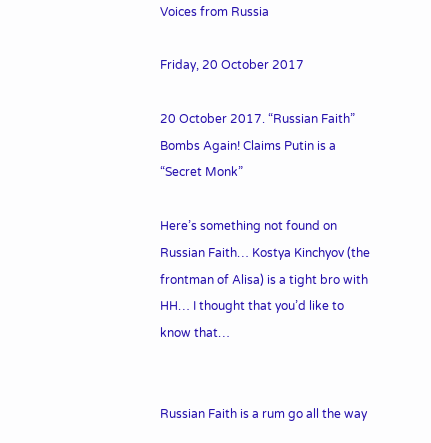Voices from Russia

Friday, 20 October 2017

20 October 2017. “Russian Faith” Bombs Again! Claims Putin is a “Secret Monk”

Here’s something not found on Russian Faith… Kostya Kinchyov (the frontman of Alisa) is a tight bro with HH… I thought that you’d like to know that…


Russian Faith is a rum go all the way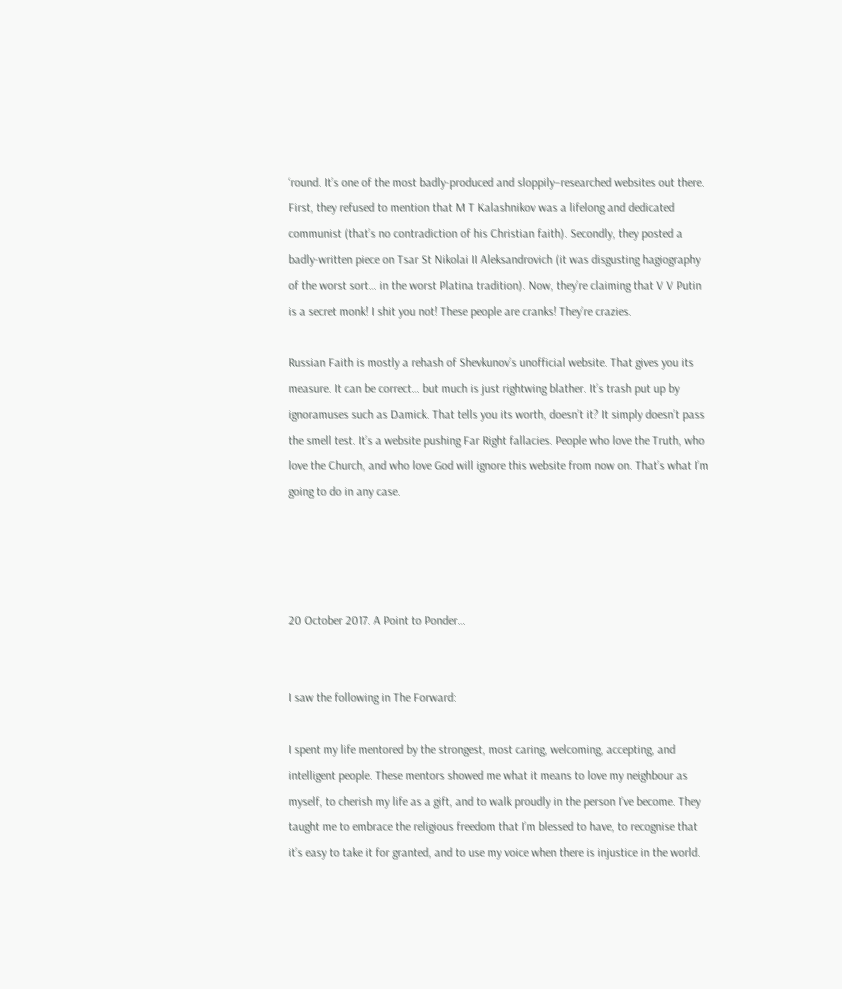‘round. It’s one of the most badly-produced and sloppily–researched websites out there. First, they refused to mention that M T Kalashnikov was a lifelong and dedicated communist (that’s no contradiction of his Christian faith). Secondly, they posted a badly-written piece on Tsar St Nikolai II Aleksandrovich (it was disgusting hagiography of the worst sort… in the worst Platina tradition). Now, they’re claiming that V V Putin is a secret monk! I shit you not! These people are cranks! They’re crazies.

Russian Faith is mostly a rehash of Shevkunov’s unofficial website. That gives you its measure. It can be correct… but much is just rightwing blather. It’s trash put up by ignoramuses such as Damick. That tells you its worth, doesn’t it? It simply doesn’t pass the smell test. It’s a website pushing Far Right fallacies. People who love the Truth, who love the Church, and who love God will ignore this website from now on. That’s what I’m going to do in any case.




20 October 2017. A Point to Ponder…


I saw the following in The Forward:

I spent my life mentored by the strongest, most caring, welcoming, accepting, and intelligent people. These mentors showed me what it means to love my neighbour as myself, to cherish my life as a gift, and to walk proudly in the person I’ve become. They taught me to embrace the religious freedom that I’m blessed to have, to recognise that it’s easy to take it for granted, and to use my voice when there is injustice in the world.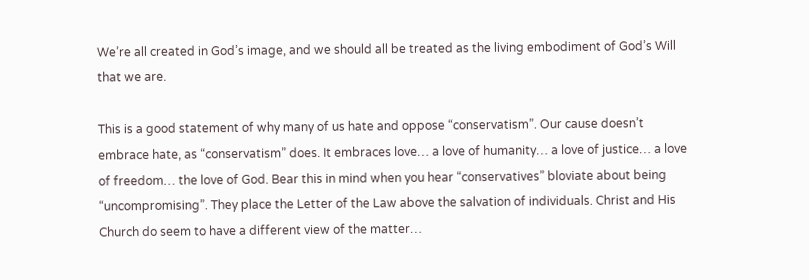We’re all created in God’s image, and we should all be treated as the living embodiment of God’s Will that we are.

This is a good statement of why many of us hate and oppose “conservatism”. Our cause doesn’t embrace hate, as “conservatism” does. It embraces love… a love of humanity… a love of justice… a love of freedom… the love of God. Bear this in mind when you hear “conservatives” bloviate about being “uncompromising”. They place the Letter of the Law above the salvation of individuals. Christ and His Church do seem to have a different view of the matter…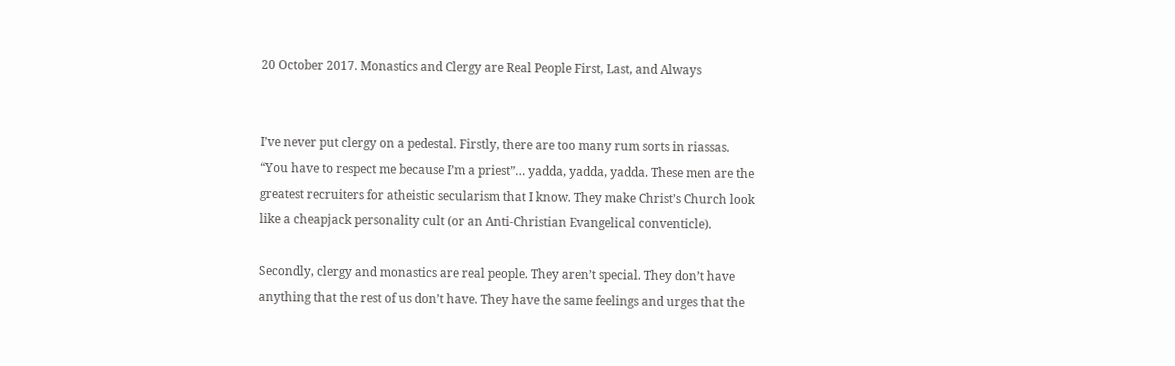20 October 2017. Monastics and Clergy are Real People First, Last, and Always


I’ve never put clergy on a pedestal. Firstly, there are too many rum sorts in riassas. “You have to respect me because I’m a priest”… yadda, yadda, yadda. These men are the greatest recruiters for atheistic secularism that I know. They make Christ’s Church look like a cheapjack personality cult (or an Anti-Christian Evangelical conventicle).

Secondly, clergy and monastics are real people. They aren’t special. They don’t have anything that the rest of us don’t have. They have the same feelings and urges that the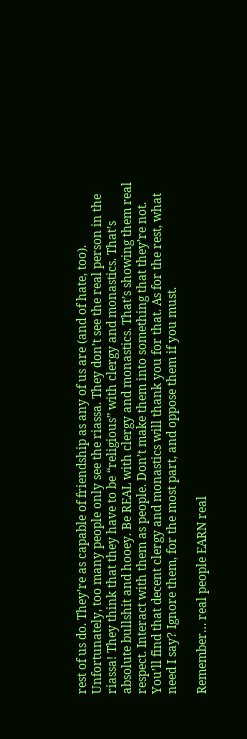rest of us do. They’re as capable of friendship as any of us are (and of hate, too). Unfortunately, too many people only see the riassa. They don’t see the real person in the riassa! They think that they have to be “religious” with clergy and monastics. That’s absolute bullshit and hooey. Be REAL with clergy and monastics. That’s showing them real respect. Interact with them as people. Don’t make them into something that they’re not. You’ll find that decent clergy and monastics will thank you for that. As for the rest, what need I say? Ignore them, for the most part, and oppose them if you must.

Remember… real people EARN real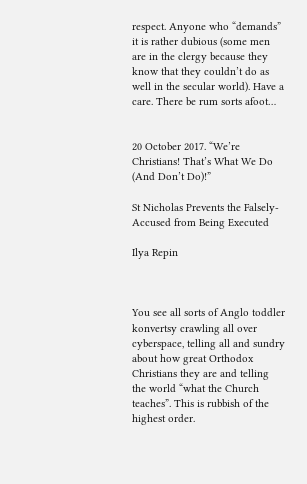respect. Anyone who “demands” it is rather dubious (some men are in the clergy because they know that they couldn’t do as well in the secular world). Have a care. There be rum sorts afoot…


20 October 2017. “We’re Christians! That’s What We Do (And Don’t Do)!”

St Nicholas Prevents the Falsely-Accused from Being Executed

Ilya Repin



You see all sorts of Anglo toddler konvertsy crawling all over cyberspace, telling all and sundry about how great Orthodox Christians they are and telling the world “what the Church teaches”. This is rubbish of the highest order.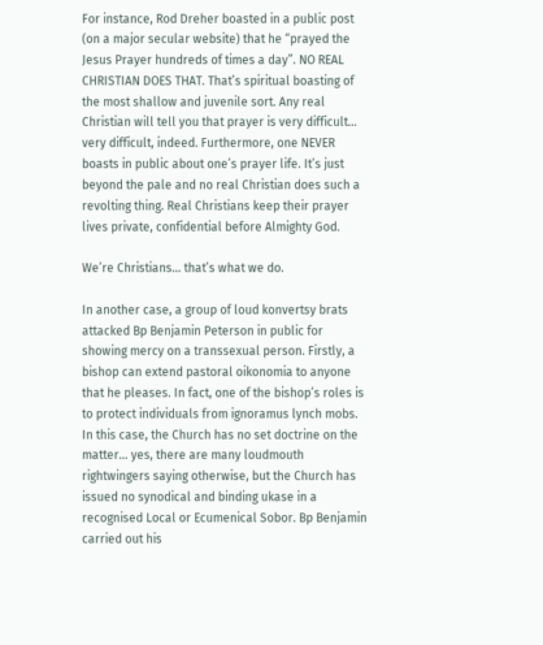For instance, Rod Dreher boasted in a public post (on a major secular website) that he “prayed the Jesus Prayer hundreds of times a day”. NO REAL CHRISTIAN DOES THAT. That’s spiritual boasting of the most shallow and juvenile sort. Any real Christian will tell you that prayer is very difficult… very difficult, indeed. Furthermore, one NEVER boasts in public about one’s prayer life. It’s just beyond the pale and no real Christian does such a revolting thing. Real Christians keep their prayer lives private, confidential before Almighty God.

We’re Christians… that’s what we do.

In another case, a group of loud konvertsy brats attacked Bp Benjamin Peterson in public for showing mercy on a transsexual person. Firstly, a bishop can extend pastoral oikonomia to anyone that he pleases. In fact, one of the bishop’s roles is to protect individuals from ignoramus lynch mobs. In this case, the Church has no set doctrine on the matter… yes, there are many loudmouth rightwingers saying otherwise, but the Church has issued no synodical and binding ukase in a recognised Local or Ecumenical Sobor. Bp Benjamin carried out his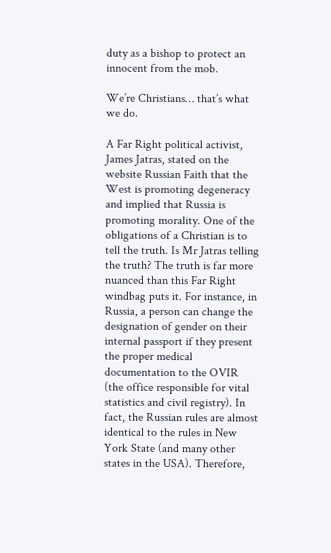duty as a bishop to protect an innocent from the mob.

We’re Christians… that’s what we do.

A Far Right political activist, James Jatras, stated on the website Russian Faith that the West is promoting degeneracy and implied that Russia is promoting morality. One of the obligations of a Christian is to tell the truth. Is Mr Jatras telling the truth? The truth is far more nuanced than this Far Right windbag puts it. For instance, in Russia, a person can change the designation of gender on their internal passport if they present the proper medical documentation to the OVIR (the office responsible for vital statistics and civil registry). In fact, the Russian rules are almost identical to the rules in New York State (and many other states in the USA). Therefore,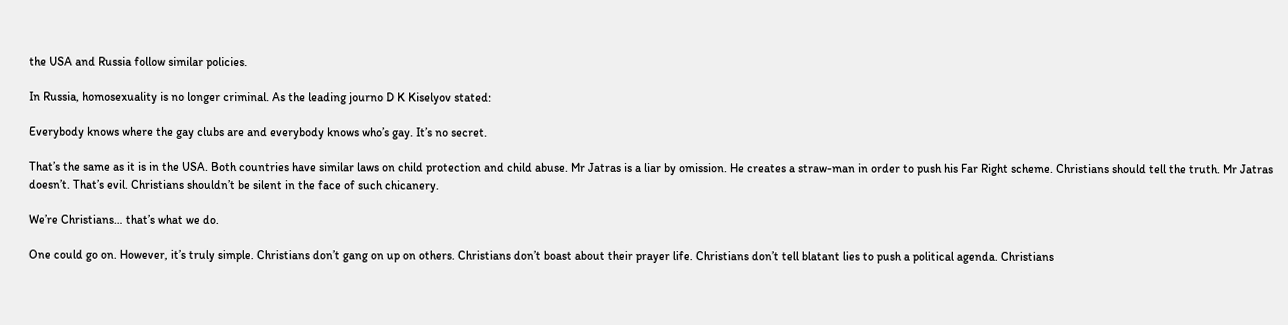the USA and Russia follow similar policies.

In Russia, homosexuality is no longer criminal. As the leading journo D K Kiselyov stated:

Everybody knows where the gay clubs are and everybody knows who’s gay. It’s no secret.

That’s the same as it is in the USA. Both countries have similar laws on child protection and child abuse. Mr Jatras is a liar by omission. He creates a straw-man in order to push his Far Right scheme. Christians should tell the truth. Mr Jatras doesn’t. That’s evil. Christians shouldn’t be silent in the face of such chicanery.

We’re Christians… that’s what we do.

One could go on. However, it’s truly simple. Christians don’t gang on up on others. Christians don’t boast about their prayer life. Christians don’t tell blatant lies to push a political agenda. Christians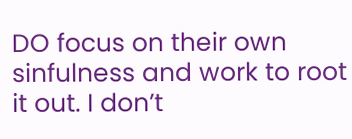DO focus on their own sinfulness and work to root it out. I don’t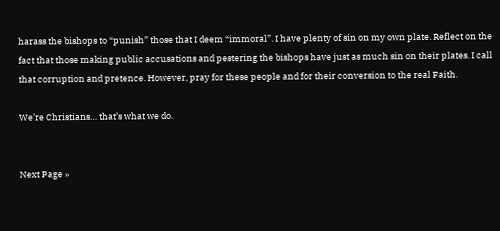harass the bishops to “punish” those that I deem “immoral”. I have plenty of sin on my own plate. Reflect on the fact that those making public accusations and pestering the bishops have just as much sin on their plates. I call that corruption and pretence. However, pray for these people and for their conversion to the real Faith.

We’re Christians… that’s what we do.


Next Page »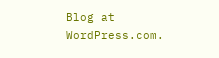Blog at WordPress.com.